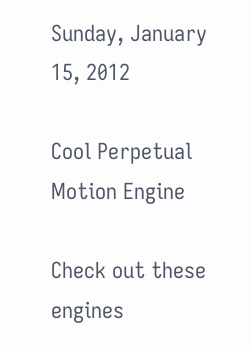Sunday, January 15, 2012

Cool Perpetual Motion Engine

Check out these engines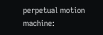perpetual motion machine: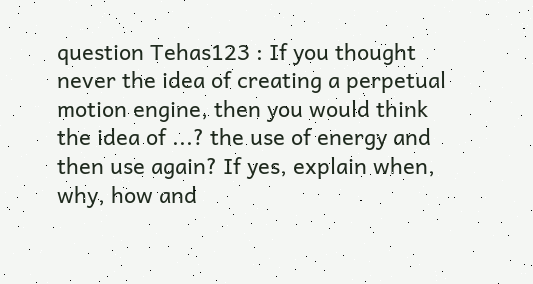question Tehas123 : If you thought never the idea of creating a perpetual motion engine, then you would think the idea of ...? the use of energy and then use again? If yes, explain when, why, how and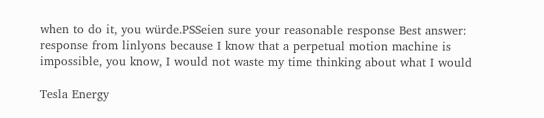when to do it, you würde.PSSeien sure your reasonable response Best answer: response from linlyons because I know that a perpetual motion machine is impossible, you know, I would not waste my time thinking about what I would

Tesla Energy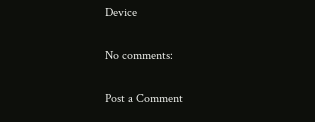Device

No comments:

Post a Comment